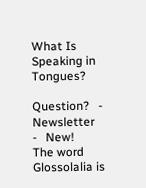What Is Speaking in Tongues?

Question?   -   Newsletter   -   New!
The word Glossolalia is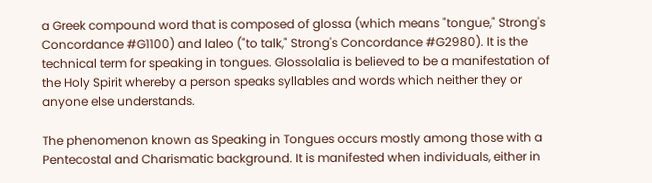a Greek compound word that is composed of glossa (which means "tongue," Strong's Concordance #G1100) and laleo ("to talk," Strong's Concordance #G2980). It is the technical term for speaking in tongues. Glossolalia is believed to be a manifestation of the Holy Spirit whereby a person speaks syllables and words which neither they or anyone else understands.

The phenomenon known as Speaking in Tongues occurs mostly among those with a Pentecostal and Charismatic background. It is manifested when individuals, either in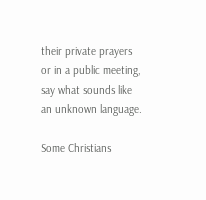their private prayers or in a public meeting, say what sounds like an unknown language.

Some Christians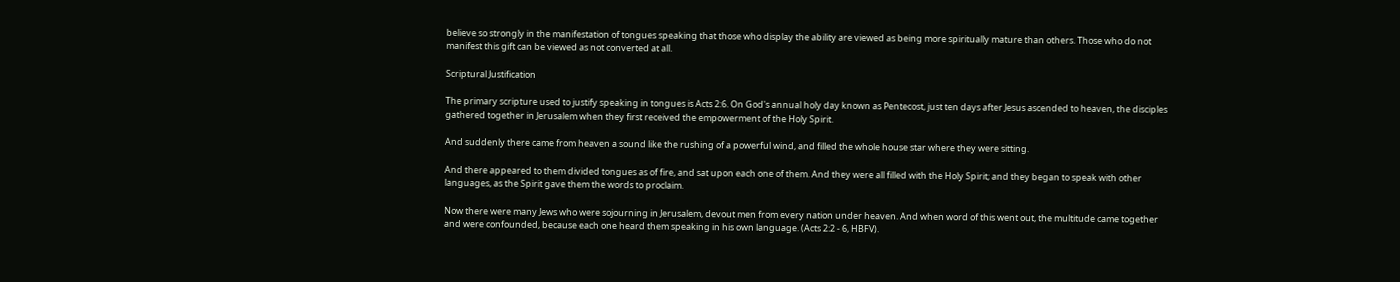believe so strongly in the manifestation of tongues speaking that those who display the ability are viewed as being more spiritually mature than others. Those who do not manifest this gift can be viewed as not converted at all.

Scriptural Justification

The primary scripture used to justify speaking in tongues is Acts 2:6. On God's annual holy day known as Pentecost, just ten days after Jesus ascended to heaven, the disciples gathered together in Jerusalem when they first received the empowerment of the Holy Spirit.

And suddenly there came from heaven a sound like the rushing of a powerful wind, and filled the whole house star where they were sitting.

And there appeared to them divided tongues as of fire, and sat upon each one of them. And they were all filled with the Holy Spirit; and they began to speak with other languages, as the Spirit gave them the words to proclaim.

Now there were many Jews who were sojourning in Jerusalem, devout men from every nation under heaven. And when word of this went out, the multitude came together and were confounded, because each one heard them speaking in his own language. (Acts 2:2 - 6, HBFV).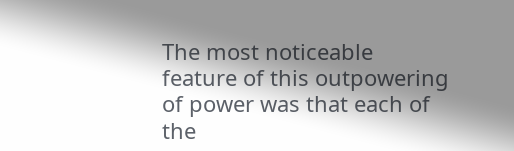The most noticeable feature of this outpowering of power was that each of the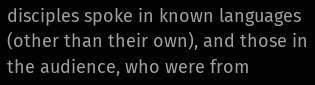disciples spoke in known languages (other than their own), and those in the audience, who were from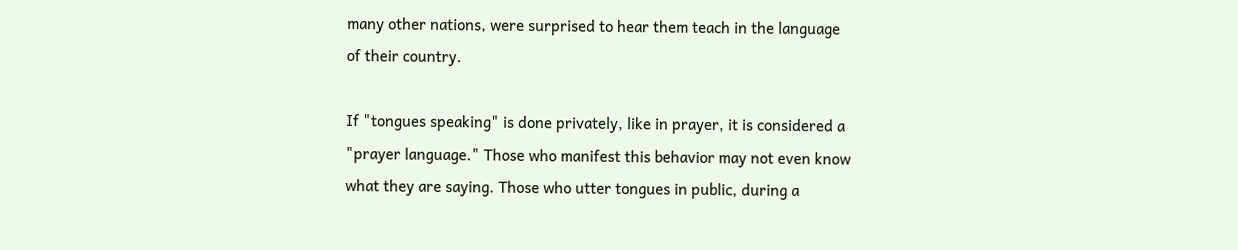many other nations, were surprised to hear them teach in the language of their country.

If "tongues speaking" is done privately, like in prayer, it is considered a "prayer language." Those who manifest this behavior may not even know what they are saying. Those who utter tongues in public, during a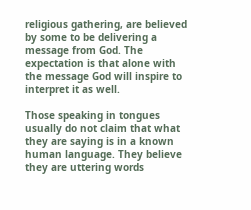religious gathering, are believed by some to be delivering a message from God. The expectation is that alone with the message God will inspire to interpret it as well.

Those speaking in tongues usually do not claim that what they are saying is in a known human language. They believe they are uttering words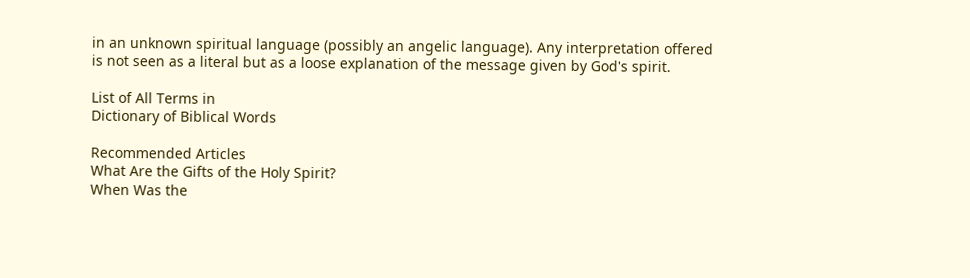in an unknown spiritual language (possibly an angelic language). Any interpretation offered is not seen as a literal but as a loose explanation of the message given by God's spirit.

List of All Terms in
Dictionary of Biblical Words

Recommended Articles
What Are the Gifts of the Holy Spirit?
When Was the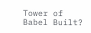Tower of Babel Built?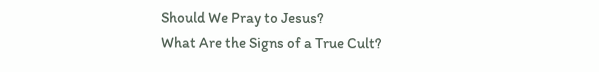Should We Pray to Jesus?
What Are the Signs of a True Cult?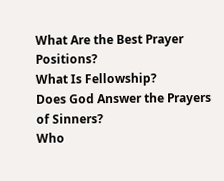What Are the Best Prayer Positions?
What Is Fellowship?
Does God Answer the Prayers of Sinners?
Who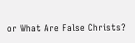or What Are False Christs?